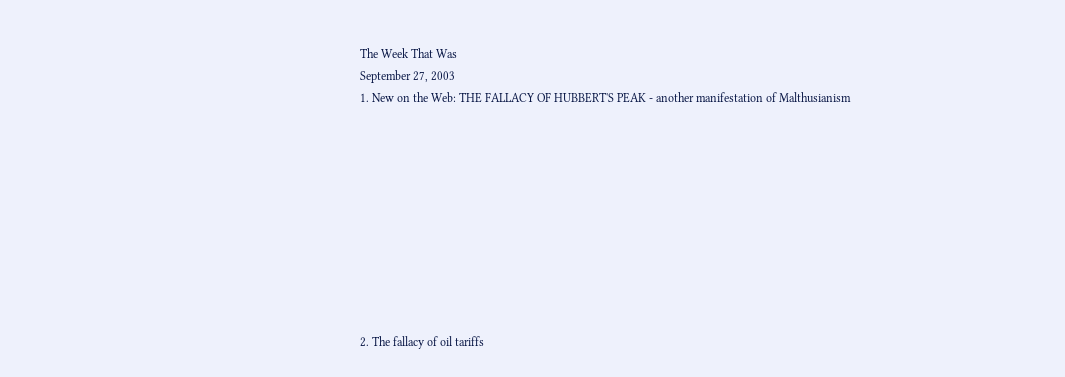The Week That Was
September 27, 2003
1. New on the Web: THE FALLACY OF HUBBERT'S PEAK - another manifestation of Malthusianism










2. The fallacy of oil tariffs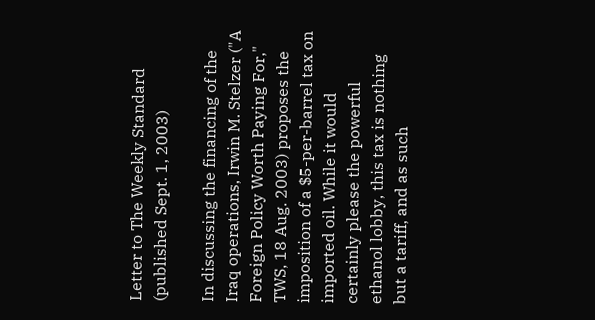Letter to The Weekly Standard (published Sept. 1, 2003)

In discussing the financing of the Iraq operations, Irwin M. Stelzer ("A Foreign Policy Worth Paying For," TWS, 18 Aug. 2003) proposes the imposition of a $5-per-barrel tax on imported oil. While it would certainly please the powerful ethanol lobby, this tax is nothing but a tariff, and as such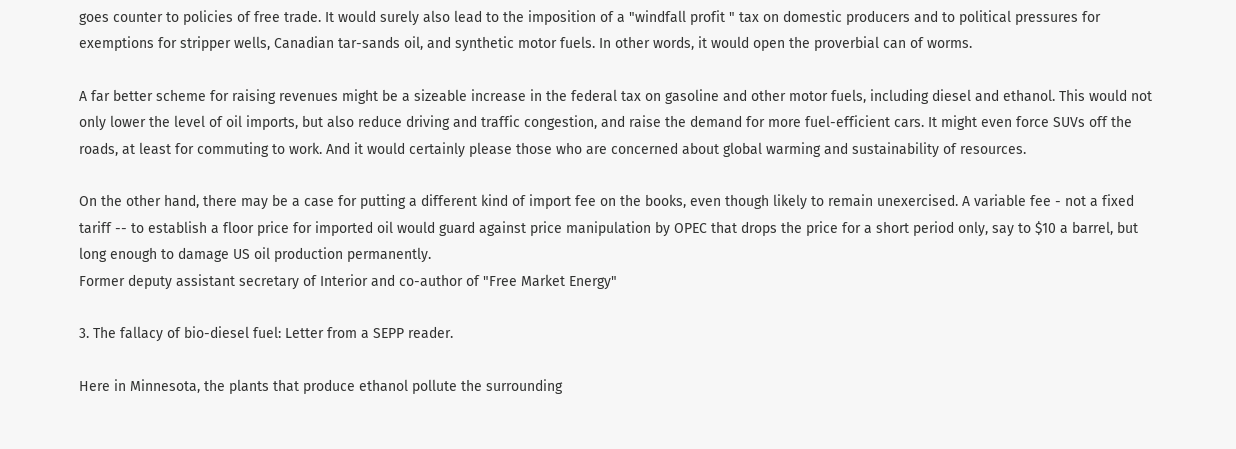goes counter to policies of free trade. It would surely also lead to the imposition of a "windfall profit " tax on domestic producers and to political pressures for exemptions for stripper wells, Canadian tar-sands oil, and synthetic motor fuels. In other words, it would open the proverbial can of worms.

A far better scheme for raising revenues might be a sizeable increase in the federal tax on gasoline and other motor fuels, including diesel and ethanol. This would not only lower the level of oil imports, but also reduce driving and traffic congestion, and raise the demand for more fuel-efficient cars. It might even force SUVs off the roads, at least for commuting to work. And it would certainly please those who are concerned about global warming and sustainability of resources.

On the other hand, there may be a case for putting a different kind of import fee on the books, even though likely to remain unexercised. A variable fee - not a fixed tariff -- to establish a floor price for imported oil would guard against price manipulation by OPEC that drops the price for a short period only, say to $10 a barrel, but long enough to damage US oil production permanently.
Former deputy assistant secretary of Interior and co-author of "Free Market Energy"

3. The fallacy of bio-diesel fuel: Letter from a SEPP reader.

Here in Minnesota, the plants that produce ethanol pollute the surrounding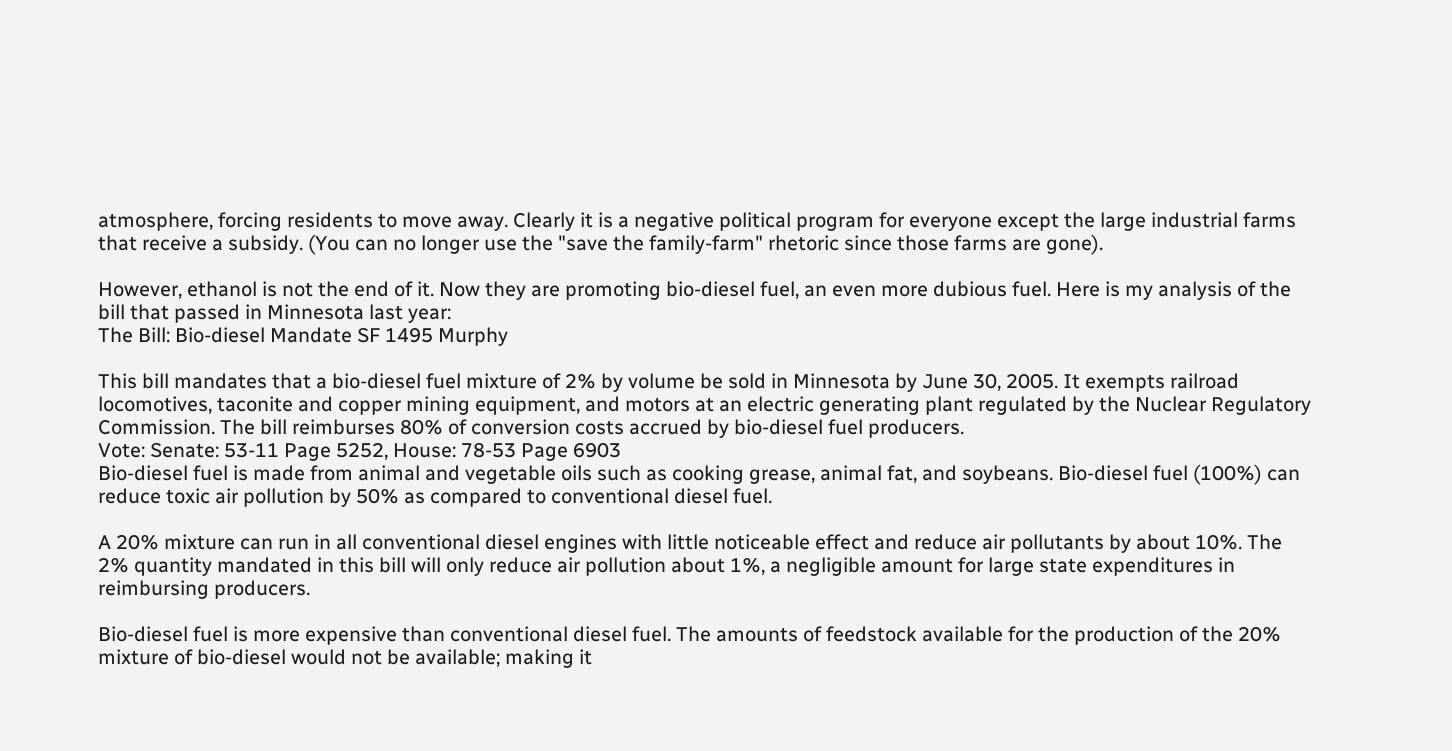atmosphere, forcing residents to move away. Clearly it is a negative political program for everyone except the large industrial farms that receive a subsidy. (You can no longer use the "save the family-farm" rhetoric since those farms are gone).

However, ethanol is not the end of it. Now they are promoting bio-diesel fuel, an even more dubious fuel. Here is my analysis of the bill that passed in Minnesota last year:
The Bill: Bio-diesel Mandate SF 1495 Murphy

This bill mandates that a bio-diesel fuel mixture of 2% by volume be sold in Minnesota by June 30, 2005. It exempts railroad locomotives, taconite and copper mining equipment, and motors at an electric generating plant regulated by the Nuclear Regulatory Commission. The bill reimburses 80% of conversion costs accrued by bio-diesel fuel producers.
Vote: Senate: 53-11 Page 5252, House: 78-53 Page 6903
Bio-diesel fuel is made from animal and vegetable oils such as cooking grease, animal fat, and soybeans. Bio-diesel fuel (100%) can reduce toxic air pollution by 50% as compared to conventional diesel fuel.

A 20% mixture can run in all conventional diesel engines with little noticeable effect and reduce air pollutants by about 10%. The 2% quantity mandated in this bill will only reduce air pollution about 1%, a negligible amount for large state expenditures in reimbursing producers.

Bio-diesel fuel is more expensive than conventional diesel fuel. The amounts of feedstock available for the production of the 20% mixture of bio-diesel would not be available; making it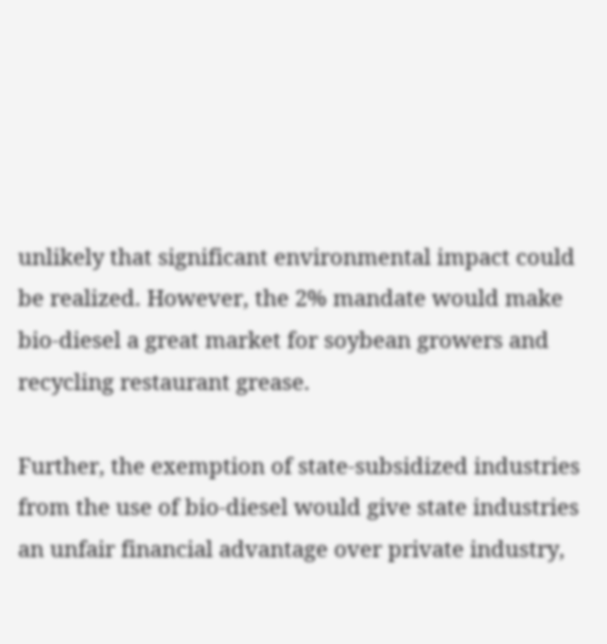unlikely that significant environmental impact could be realized. However, the 2% mandate would make bio-diesel a great market for soybean growers and recycling restaurant grease.

Further, the exemption of state-subsidized industries from the use of bio-diesel would give state industries an unfair financial advantage over private industry,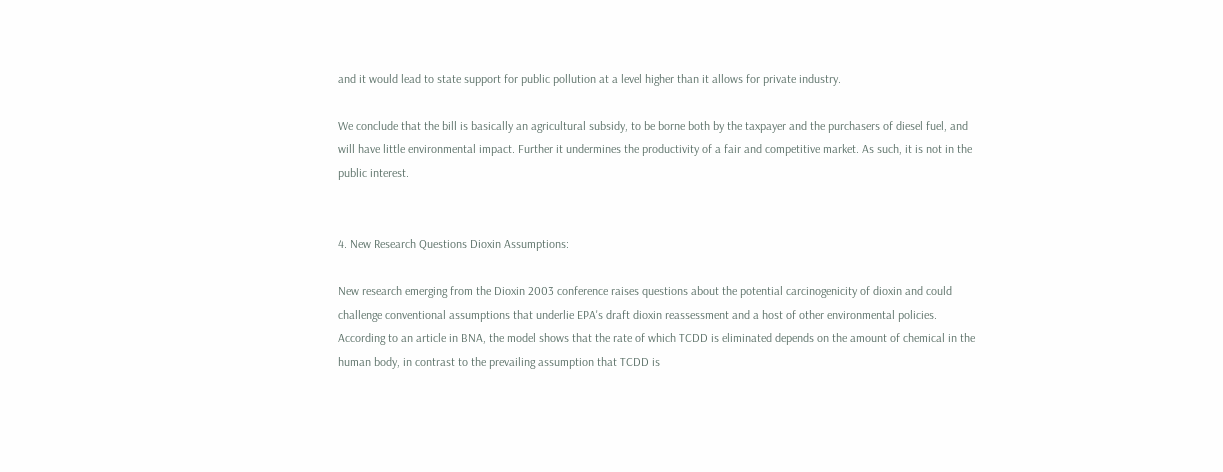and it would lead to state support for public pollution at a level higher than it allows for private industry.

We conclude that the bill is basically an agricultural subsidy, to be borne both by the taxpayer and the purchasers of diesel fuel, and will have little environmental impact. Further it undermines the productivity of a fair and competitive market. As such, it is not in the public interest.


4. New Research Questions Dioxin Assumptions:

New research emerging from the Dioxin 2003 conference raises questions about the potential carcinogenicity of dioxin and could challenge conventional assumptions that underlie EPA's draft dioxin reassessment and a host of other environmental policies. According to an article in BNA, the model shows that the rate of which TCDD is eliminated depends on the amount of chemical in the human body, in contrast to the prevailing assumption that TCDD is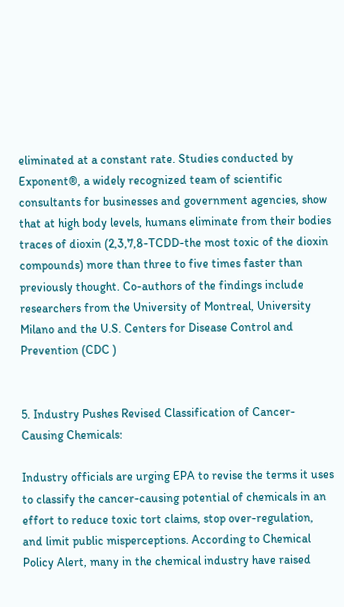eliminated at a constant rate. Studies conducted by Exponent®, a widely recognized team of scientific consultants for businesses and government agencies, show that at high body levels, humans eliminate from their bodies traces of dioxin (2,3,7,8-TCDD-the most toxic of the dioxin compounds) more than three to five times faster than previously thought. Co-authors of the findings include researchers from the University of Montreal, University Milano and the U.S. Centers for Disease Control and Prevention (CDC )


5. Industry Pushes Revised Classification of Cancer-Causing Chemicals:

Industry officials are urging EPA to revise the terms it uses to classify the cancer-causing potential of chemicals in an effort to reduce toxic tort claims, stop over-regulation, and limit public misperceptions. According to Chemical Policy Alert, many in the chemical industry have raised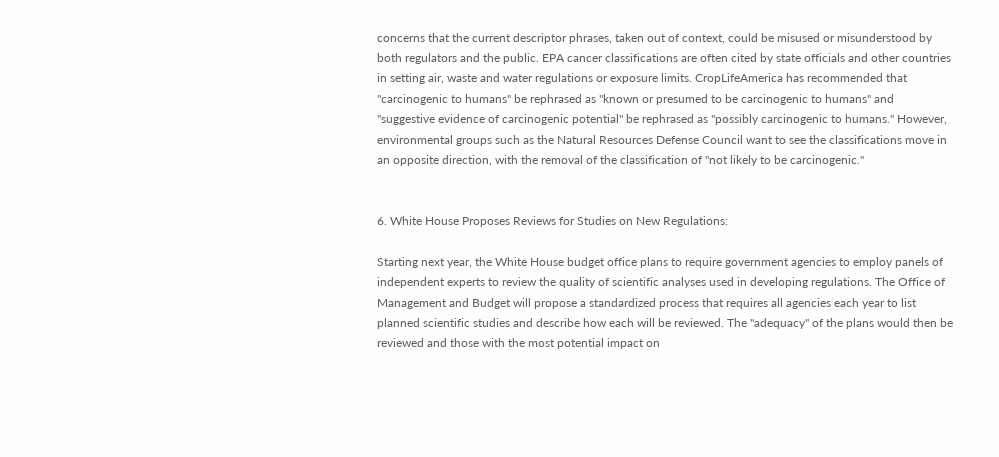concerns that the current descriptor phrases, taken out of context, could be misused or misunderstood by both regulators and the public. EPA cancer classifications are often cited by state officials and other countries in setting air, waste and water regulations or exposure limits. CropLifeAmerica has recommended that "carcinogenic to humans" be rephrased as "known or presumed to be carcinogenic to humans" and "suggestive evidence of carcinogenic potential" be rephrased as "possibly carcinogenic to humans." However, environmental groups such as the Natural Resources Defense Council want to see the classifications move in an opposite direction, with the removal of the classification of "not likely to be carcinogenic."


6. White House Proposes Reviews for Studies on New Regulations:

Starting next year, the White House budget office plans to require government agencies to employ panels of independent experts to review the quality of scientific analyses used in developing regulations. The Office of Management and Budget will propose a standardized process that requires all agencies each year to list planned scientific studies and describe how each will be reviewed. The "adequacy" of the plans would then be reviewed and those with the most potential impact on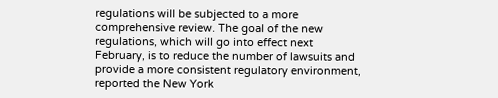regulations will be subjected to a more comprehensive review. The goal of the new regulations, which will go into effect next February, is to reduce the number of lawsuits and provide a more consistent regulatory environment, reported the New York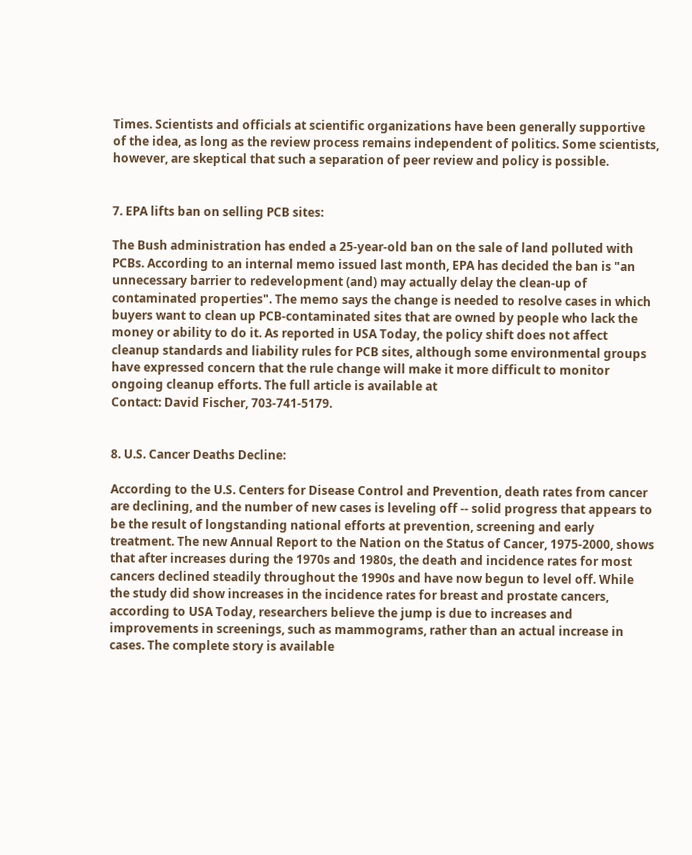Times. Scientists and officials at scientific organizations have been generally supportive of the idea, as long as the review process remains independent of politics. Some scientists, however, are skeptical that such a separation of peer review and policy is possible.


7. EPA lifts ban on selling PCB sites:

The Bush administration has ended a 25-year-old ban on the sale of land polluted with PCBs. According to an internal memo issued last month, EPA has decided the ban is "an unnecessary barrier to redevelopment (and) may actually delay the clean-up of contaminated properties". The memo says the change is needed to resolve cases in which buyers want to clean up PCB-contaminated sites that are owned by people who lack the money or ability to do it. As reported in USA Today, the policy shift does not affect cleanup standards and liability rules for PCB sites, although some environmental groups have expressed concern that the rule change will make it more difficult to monitor ongoing cleanup efforts. The full article is available at
Contact: David Fischer, 703-741-5179.


8. U.S. Cancer Deaths Decline:

According to the U.S. Centers for Disease Control and Prevention, death rates from cancer are declining, and the number of new cases is leveling off -- solid progress that appears to be the result of longstanding national efforts at prevention, screening and early treatment. The new Annual Report to the Nation on the Status of Cancer, 1975-2000, shows that after increases during the 1970s and 1980s, the death and incidence rates for most cancers declined steadily throughout the 1990s and have now begun to level off. While the study did show increases in the incidence rates for breast and prostate cancers, according to USA Today, researchers believe the jump is due to increases and improvements in screenings, such as mammograms, rather than an actual increase in cases. The complete story is available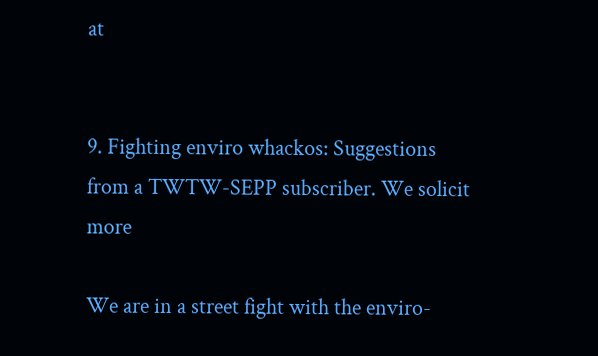at


9. Fighting enviro whackos: Suggestions from a TWTW-SEPP subscriber. We solicit more

We are in a street fight with the enviro-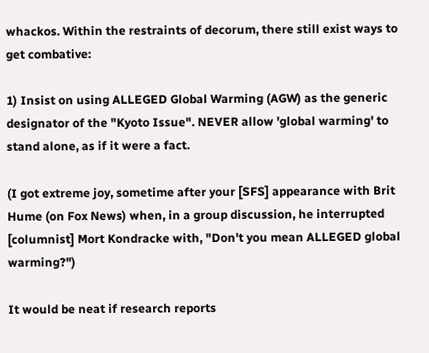whackos. Within the restraints of decorum, there still exist ways to get combative:

1) Insist on using ALLEGED Global Warming (AGW) as the generic designator of the "Kyoto Issue". NEVER allow 'global warming' to stand alone, as if it were a fact.

(I got extreme joy, sometime after your [SFS] appearance with Brit Hume (on Fox News) when, in a group discussion, he interrupted [columnist] Mort Kondracke with, "Don't you mean ALLEGED global warming?")

It would be neat if research reports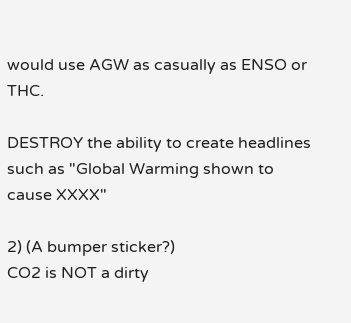would use AGW as casually as ENSO or THC.

DESTROY the ability to create headlines such as "Global Warming shown to cause XXXX"

2) (A bumper sticker?)
CO2 is NOT a dirty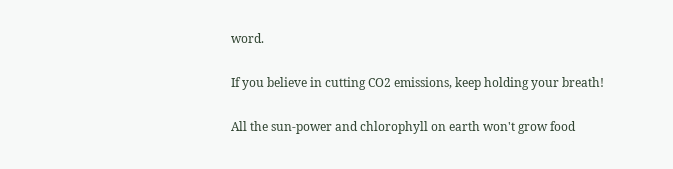word.

If you believe in cutting CO2 emissions, keep holding your breath!

All the sun-power and chlorophyll on earth won't grow food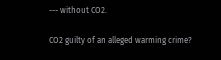--- without CO2.

CO2 guilty of an alleged warming crime?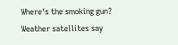Where's the smoking gun?
Weather satellites say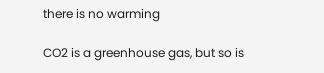there is no warming

CO2 is a greenhouse gas, but so is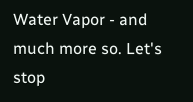Water Vapor - and much more so. Let's stop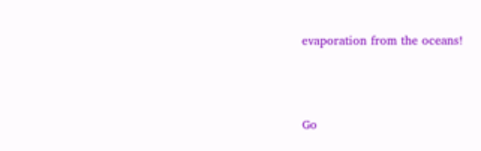evaporation from the oceans!



Go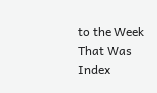to the Week That Was Index